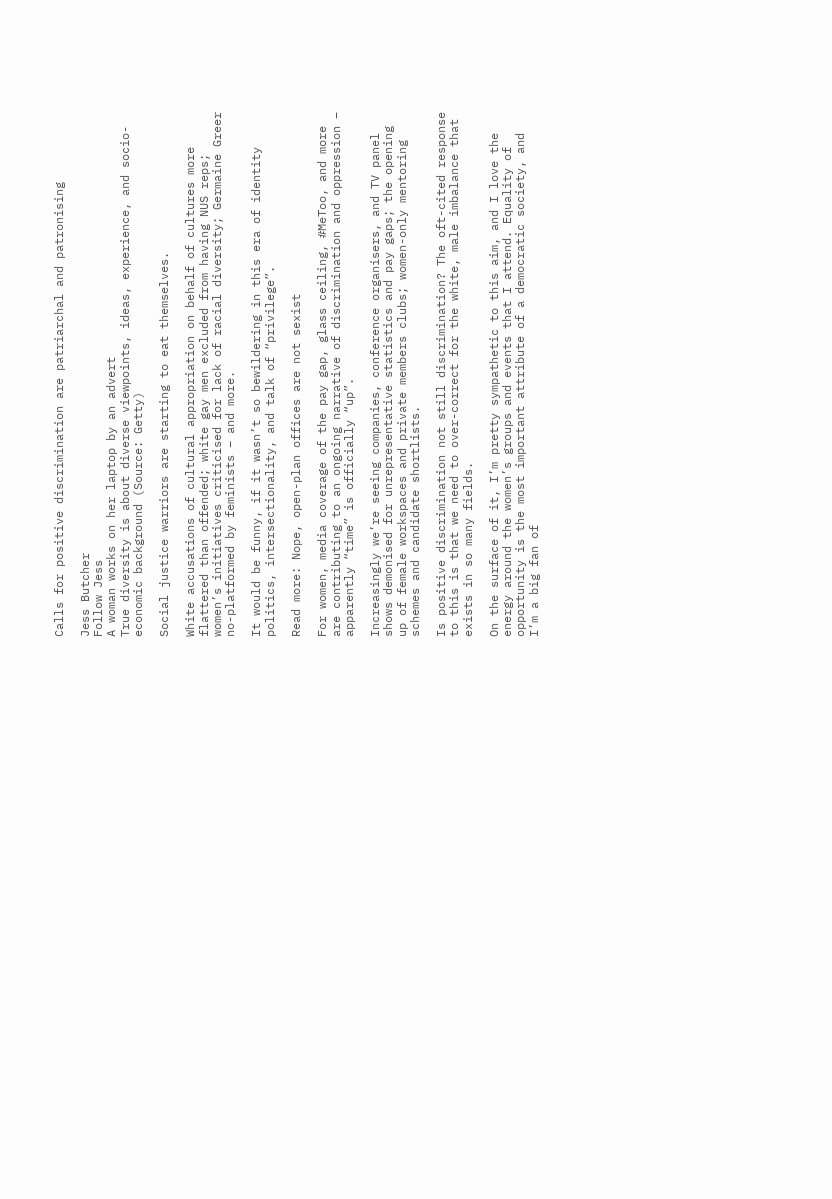Calls for positive discrimination are patriarchal and patronising

Jess Butcher
Follow Jess
A woman works on her laptop by an advert
True diversity is about diverse viewpoints, ideas, experience, and socio-economic background (Source: Getty)

Social justice warriors are starting to eat themselves.

White accusations of cultural appropriation on behalf of cultures more flattered than offended; white gay men excluded from having NUS reps; women’s initiatives criticised for lack of racial diversity; Germaine Greer no-platformed by feminists – and more.

It would be funny, if it wasn’t so bewildering in this era of identity politics, intersectionality, and talk of “privilege”.

Read more: Nope, open-plan offices are not sexist

For women, media coverage of the pay gap, glass ceiling, #MeToo, and more are contributing to an ongoing narrative of discrimination and oppression – apparently “time” is officially “up”.

Increasingly we’re seeing companies, conference organisers, and TV panel shows demonised for unrepresentative statistics and pay gaps; the opening up of female workspaces and private members clubs; women-only mentoring schemes and candidate shortlists.

Is positive discrimination not still discrimination? The oft-cited response to this is that we need to over-correct for the white, male imbalance that exists in so many fields.

On the surface of it, I’m pretty sympathetic to this aim, and I love the energy around the women’s groups and events that I attend. Equality of opportunity is the most important attribute of a democratic society, and I’m a big fan of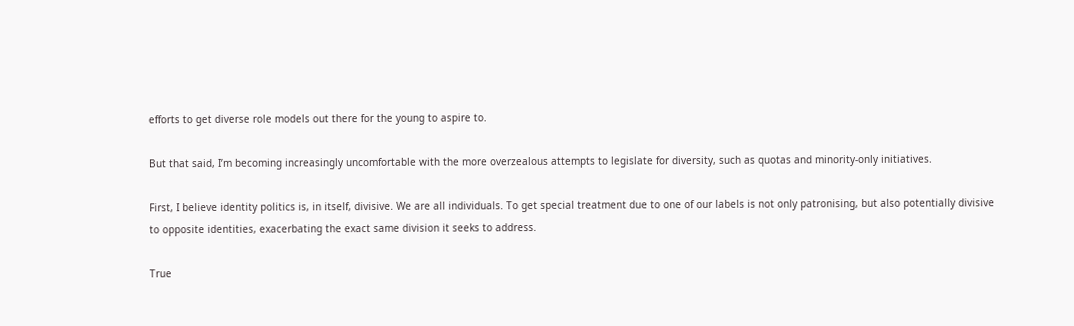efforts to get diverse role models out there for the young to aspire to.

But that said, I’m becoming increasingly uncomfortable with the more overzealous attempts to legislate for diversity, such as quotas and minority-only initiatives.

First, I believe identity politics is, in itself, divisive. We are all individuals. To get special treatment due to one of our labels is not only patronising, but also potentially divisive to opposite identities, exacerbating the exact same division it seeks to address.

True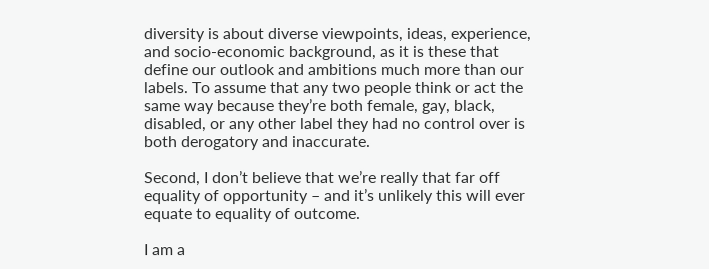diversity is about diverse viewpoints, ideas, experience, and socio-economic background, as it is these that define our outlook and ambitions much more than our labels. To assume that any two people think or act the same way because they’re both female, gay, black, disabled, or any other label they had no control over is both derogatory and inaccurate.

Second, I don’t believe that we’re really that far off equality of opportunity – and it’s unlikely this will ever equate to equality of outcome.

I am a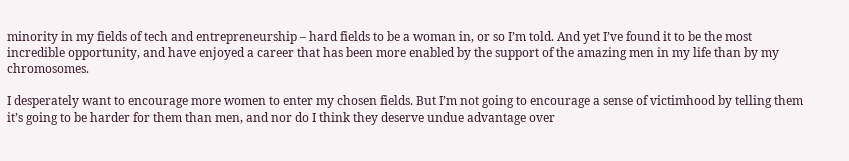minority in my fields of tech and entrepreneurship – hard fields to be a woman in, or so I’m told. And yet I’ve found it to be the most incredible opportunity, and have enjoyed a career that has been more enabled by the support of the amazing men in my life than by my chromosomes.

I desperately want to encourage more women to enter my chosen fields. But I’m not going to encourage a sense of victimhood by telling them it’s going to be harder for them than men, and nor do I think they deserve undue advantage over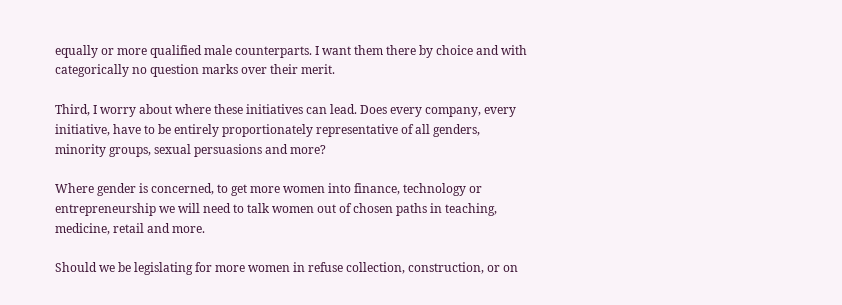equally or more qualified male counterparts. I want them there by choice and with categorically no question marks over their merit.

Third, I worry about where these initiatives can lead. Does every company, every initiative, have to be entirely proportionately representative of all genders, minority groups, sexual persuasions and more?

Where gender is concerned, to get more women into finance, technology or entrepreneurship we will need to talk women out of chosen paths in teaching, medicine, retail and more.

Should we be legislating for more women in refuse collection, construction, or on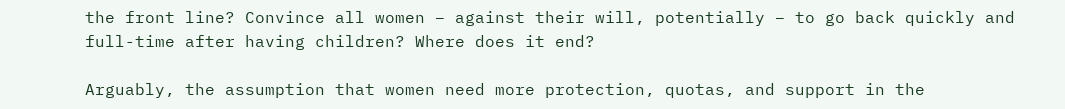the front line? Convince all women – against their will, potentially – to go back quickly and full-time after having children? Where does it end?

Arguably, the assumption that women need more protection, quotas, and support in the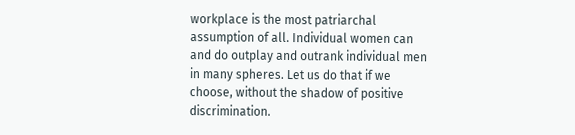workplace is the most patriarchal assumption of all. Individual women can and do outplay and outrank individual men in many spheres. Let us do that if we choose, without the shadow of positive discrimination.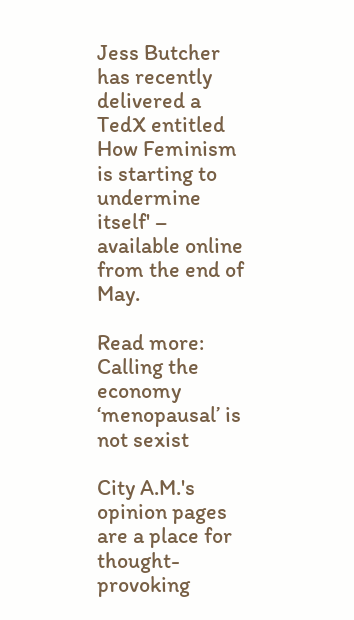Jess Butcher has recently delivered a TedX entitled How Feminism is starting to undermine itself' – available online from the end of May.

Read more: Calling the economy ‘menopausal’ is not sexist

City A.M.'s opinion pages are a place for thought-provoking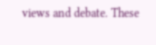views and debate. These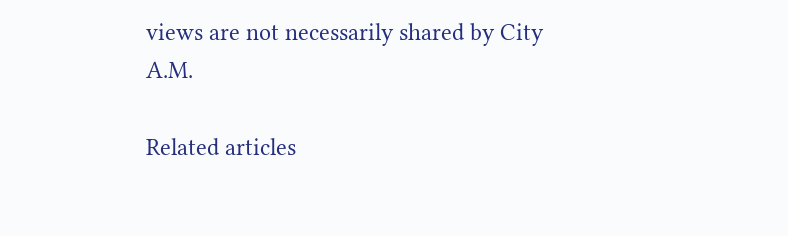views are not necessarily shared by City A.M.

Related articles